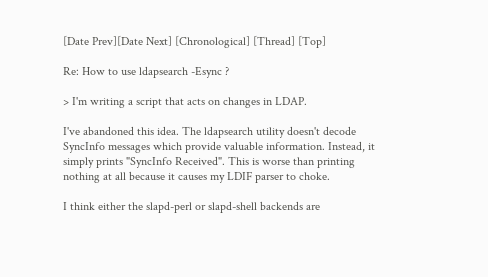[Date Prev][Date Next] [Chronological] [Thread] [Top]

Re: How to use ldapsearch -Esync ?

> I'm writing a script that acts on changes in LDAP.

I've abandoned this idea. The ldapsearch utility doesn't decode SyncInfo messages which provide valuable information. Instead, it simply prints "SyncInfo Received". This is worse than printing nothing at all because it causes my LDIF parser to choke.

I think either the slapd-perl or slapd-shell backends are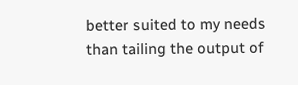better suited to my needs than tailing the output of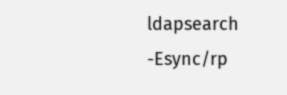ldapsearch -Esync/rp